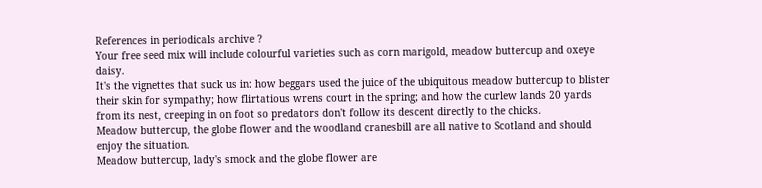References in periodicals archive ?
Your free seed mix will include colourful varieties such as corn marigold, meadow buttercup and oxeye daisy.
It's the vignettes that suck us in: how beggars used the juice of the ubiquitous meadow buttercup to blister their skin for sympathy; how flirtatious wrens court in the spring; and how the curlew lands 20 yards from its nest, creeping in on foot so predators don't follow its descent directly to the chicks.
Meadow buttercup, the globe flower and the woodland cranesbill are all native to Scotland and should enjoy the situation.
Meadow buttercup, lady's smock and the globe flower are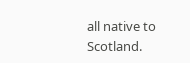all native to Scotland.